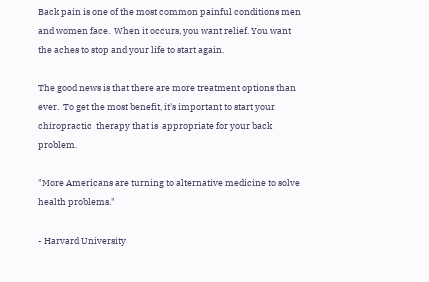Back pain is one of the most common painful conditions men and women face.  When it occurs, you want relief. You want the aches to stop and your life to start again.

The good news is that there are more treatment options than ever.  To get the most benefit, it's important to start your chiropractic  therapy that is  appropriate for your back problem.

"More Americans are turning to alternative medicine to solve health problems."

- Harvard University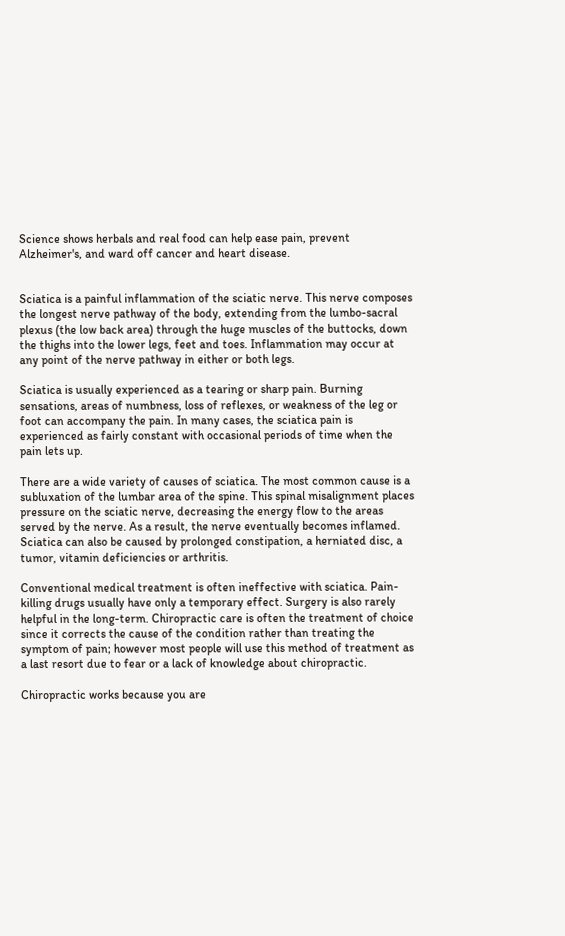Science shows herbals and real food can help ease pain, prevent Alzheimer's, and ward off cancer and heart disease.


Sciatica is a painful inflammation of the sciatic nerve. This nerve composes the longest nerve pathway of the body, extending from the lumbo-sacral plexus (the low back area) through the huge muscles of the buttocks, down the thighs into the lower legs, feet and toes. Inflammation may occur at any point of the nerve pathway in either or both legs.

Sciatica is usually experienced as a tearing or sharp pain. Burning sensations, areas of numbness, loss of reflexes, or weakness of the leg or foot can accompany the pain. In many cases, the sciatica pain is experienced as fairly constant with occasional periods of time when the pain lets up.

There are a wide variety of causes of sciatica. The most common cause is a subluxation of the lumbar area of the spine. This spinal misalignment places pressure on the sciatic nerve, decreasing the energy flow to the areas served by the nerve. As a result, the nerve eventually becomes inflamed. Sciatica can also be caused by prolonged constipation, a herniated disc, a tumor, vitamin deficiencies or arthritis.

Conventional medical treatment is often ineffective with sciatica. Pain-killing drugs usually have only a temporary effect. Surgery is also rarely helpful in the long-term. Chiropractic care is often the treatment of choice since it corrects the cause of the condition rather than treating the symptom of pain; however most people will use this method of treatment as a last resort due to fear or a lack of knowledge about chiropractic.

Chiropractic works because you are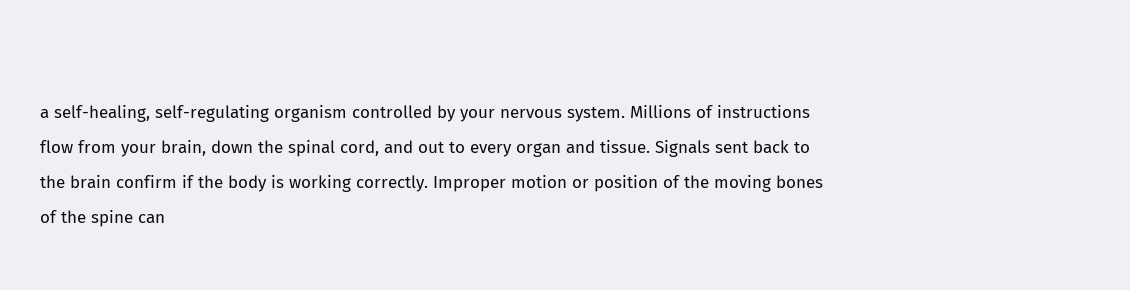a self-healing, self-regulating organism controlled by your nervous system. Millions of instructions flow from your brain, down the spinal cord, and out to every organ and tissue. Signals sent back to the brain confirm if the body is working correctly. Improper motion or position of the moving bones of the spine can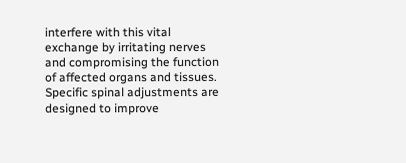interfere with this vital exchange by irritating nerves and compromising the function of affected organs and tissues. Specific spinal adjustments are designed to improve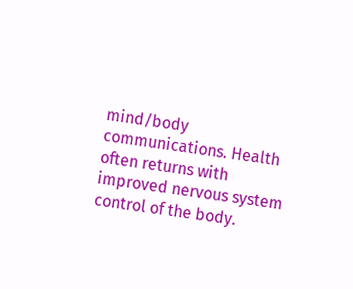mind/body communications. Health often returns with improved nervous system control of the body.